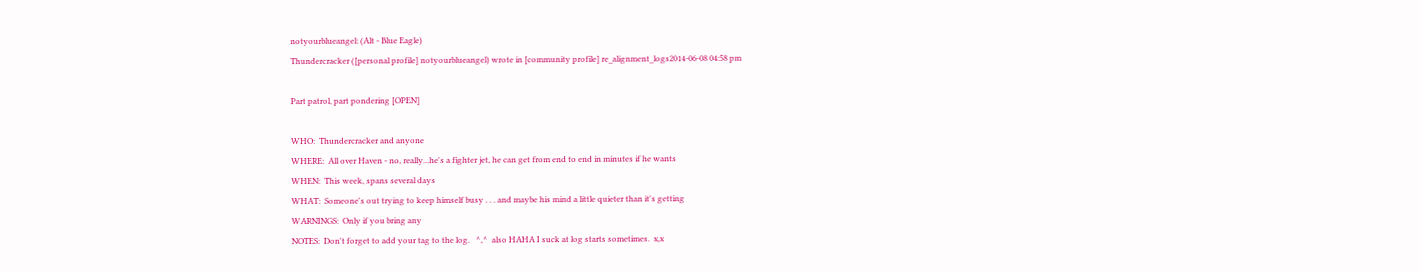notyourblueangel: (Alt - Blue Eagle)
Thundercracker ([personal profile] notyourblueangel) wrote in [community profile] re_alignment_logs2014-06-08 04:58 pm

Part patrol, part pondering [OPEN]

WHO:  Thundercracker and anyone
WHERE:  All over Haven - no, really...he's a fighter jet, he can get from end to end in minutes if he wants
WHEN:  This week, spans several days
WHAT:  Someone's out trying to keep himself busy . . . and maybe his mind a little quieter than it's getting
WARNINGS:  Only if you bring any
NOTES:  Don't forget to add your tag to the log.   ^,^  also HAHA I suck at log starts sometimes.  x,x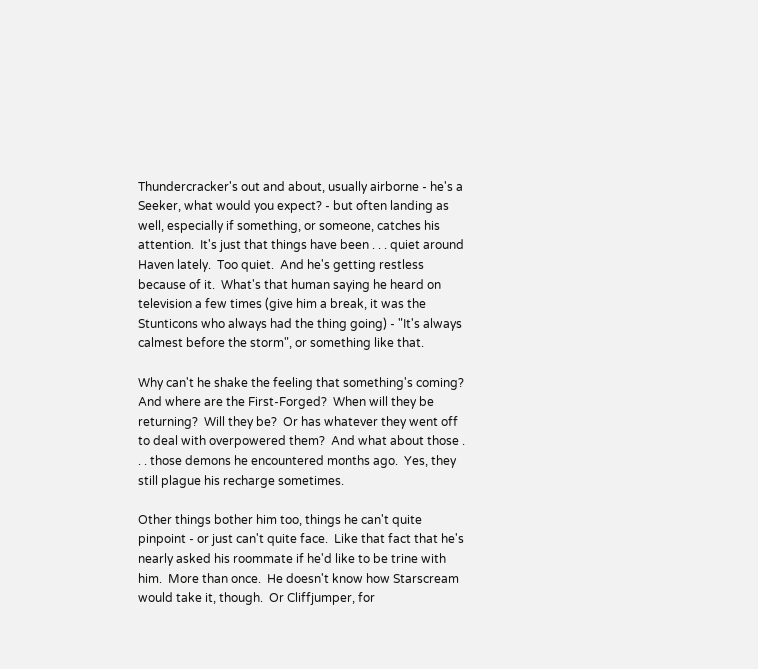Thundercracker's out and about, usually airborne - he's a Seeker, what would you expect? - but often landing as well, especially if something, or someone, catches his attention.  It's just that things have been . . . quiet around Haven lately.  Too quiet.  And he's getting restless because of it.  What's that human saying he heard on television a few times (give him a break, it was the Stunticons who always had the thing going) - "It's always calmest before the storm", or something like that.

Why can't he shake the feeling that something's coming?  And where are the First-Forged?  When will they be returning?  Will they be?  Or has whatever they went off to deal with overpowered them?  And what about those . . . those demons he encountered months ago.  Yes, they still plague his recharge sometimes.

Other things bother him too, things he can't quite pinpoint - or just can't quite face.  Like that fact that he's nearly asked his roommate if he'd like to be trine with him.  More than once.  He doesn't know how Starscream would take it, though.  Or Cliffjumper, for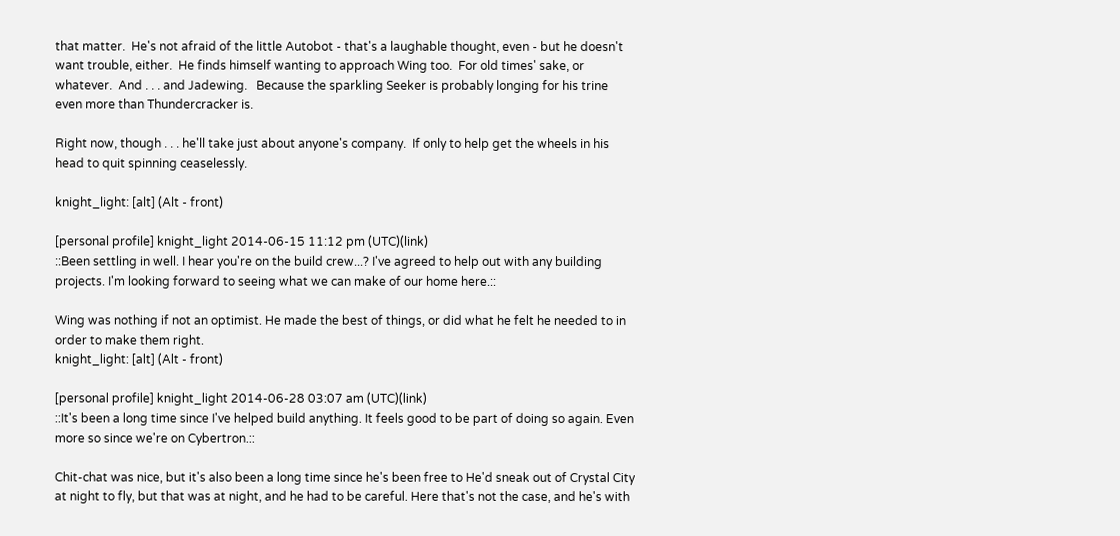that matter.  He's not afraid of the little Autobot - that's a laughable thought, even - but he doesn't want trouble, either.  He finds himself wanting to approach Wing too.  For old times' sake, or whatever.  And . . . and Jadewing.   Because the sparkling Seeker is probably longing for his trine even more than Thundercracker is.

Right now, though . . . he'll take just about anyone's company.  If only to help get the wheels in his head to quit spinning ceaselessly.

knight_light: [alt] (Alt - front)

[personal profile] knight_light 2014-06-15 11:12 pm (UTC)(link)
::Been settling in well. I hear you're on the build crew...? I've agreed to help out with any building projects. I'm looking forward to seeing what we can make of our home here.::

Wing was nothing if not an optimist. He made the best of things, or did what he felt he needed to in order to make them right.
knight_light: [alt] (Alt - front)

[personal profile] knight_light 2014-06-28 03:07 am (UTC)(link)
::It's been a long time since I've helped build anything. It feels good to be part of doing so again. Even more so since we're on Cybertron.::

Chit-chat was nice, but it's also been a long time since he's been free to He'd sneak out of Crystal City at night to fly, but that was at night, and he had to be careful. Here that's not the case, and he's with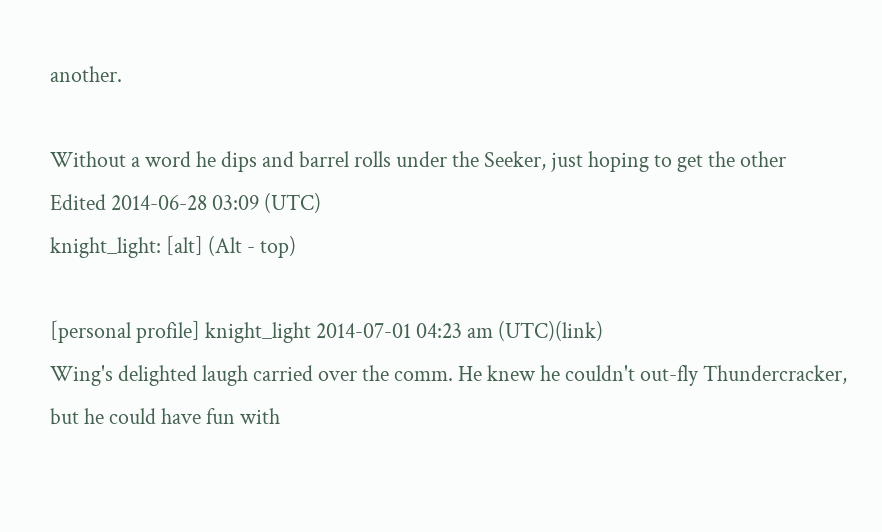another.

Without a word he dips and barrel rolls under the Seeker, just hoping to get the other
Edited 2014-06-28 03:09 (UTC)
knight_light: [alt] (Alt - top)

[personal profile] knight_light 2014-07-01 04:23 am (UTC)(link)
Wing's delighted laugh carried over the comm. He knew he couldn't out-fly Thundercracker, but he could have fun with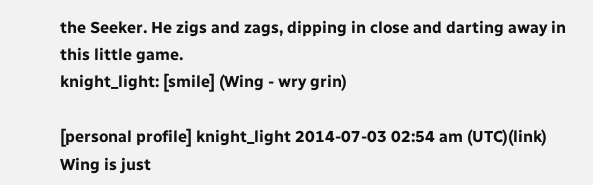the Seeker. He zigs and zags, dipping in close and darting away in this little game.
knight_light: [smile] (Wing - wry grin)

[personal profile] knight_light 2014-07-03 02:54 am (UTC)(link)
Wing is just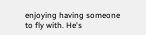enjoying having someone to fly with. He's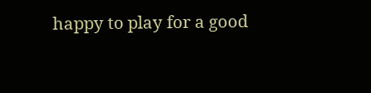happy to play for a good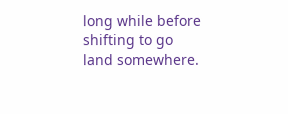long while before shifting to go land somewhere.